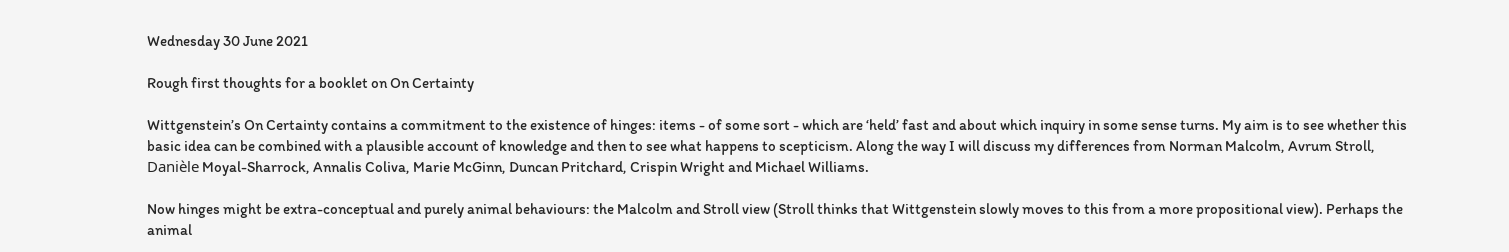Wednesday 30 June 2021

Rough first thoughts for a booklet on On Certainty

Wittgenstein’s On Certainty contains a commitment to the existence of hinges: items - of some sort - which are ‘held’ fast and about which inquiry in some sense turns. My aim is to see whether this basic idea can be combined with a plausible account of knowledge and then to see what happens to scepticism. Along the way I will discuss my differences from Norman Malcolm, Avrum Stroll, Danièle Moyal-Sharrock, Annalis Coliva, Marie McGinn, Duncan Pritchard, Crispin Wright and Michael Williams.

Now hinges might be extra-conceptual and purely animal behaviours: the Malcolm and Stroll view (Stroll thinks that Wittgenstein slowly moves to this from a more propositional view). Perhaps the animal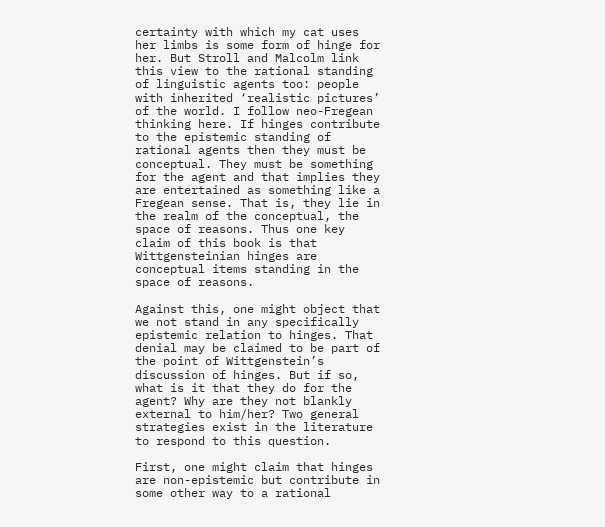certainty with which my cat uses her limbs is some form of hinge for her. But Stroll and Malcolm link this view to the rational standing of linguistic agents too: people with inherited ‘realistic pictures’ of the world. I follow neo-Fregean thinking here. If hinges contribute to the epistemic standing of rational agents then they must be conceptual. They must be something for the agent and that implies they are entertained as something like a Fregean sense. That is, they lie in the realm of the conceptual, the space of reasons. Thus one key claim of this book is that Wittgensteinian hinges are conceptual items standing in the space of reasons.

Against this, one might object that we not stand in any specifically epistemic relation to hinges. That denial may be claimed to be part of the point of Wittgenstein’s discussion of hinges. But if so, what is it that they do for the agent? Why are they not blankly external to him/her? Two general strategies exist in the literature to respond to this question.

First, one might claim that hinges are non-epistemic but contribute in some other way to a rational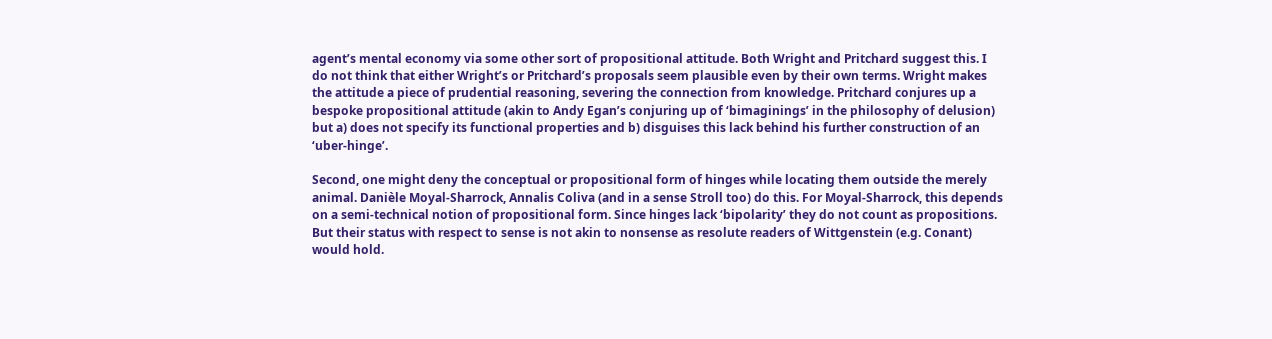agent’s mental economy via some other sort of propositional attitude. Both Wright and Pritchard suggest this. I do not think that either Wright’s or Pritchard’s proposals seem plausible even by their own terms. Wright makes the attitude a piece of prudential reasoning, severing the connection from knowledge. Pritchard conjures up a bespoke propositional attitude (akin to Andy Egan’s conjuring up of ‘bimaginings’ in the philosophy of delusion) but a) does not specify its functional properties and b) disguises this lack behind his further construction of an ‘uber-hinge’.

Second, one might deny the conceptual or propositional form of hinges while locating them outside the merely animal. Danièle Moyal-Sharrock, Annalis Coliva (and in a sense Stroll too) do this. For Moyal-Sharrock, this depends on a semi-technical notion of propositional form. Since hinges lack ‘bipolarity’ they do not count as propositions. But their status with respect to sense is not akin to nonsense as resolute readers of Wittgenstein (e.g. Conant) would hold.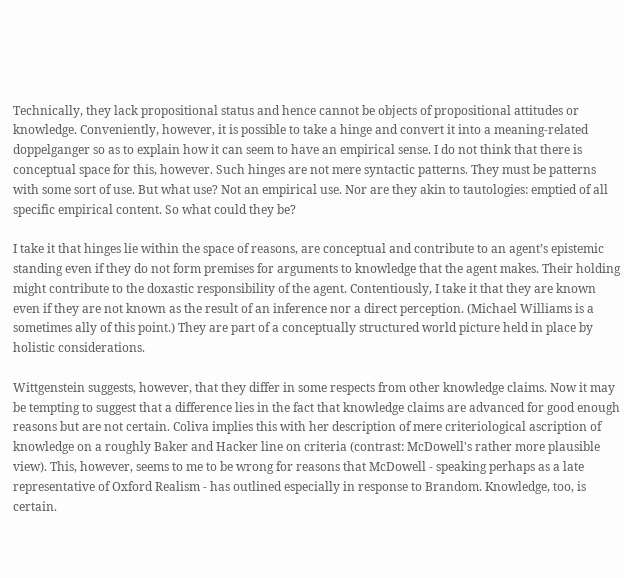Technically, they lack propositional status and hence cannot be objects of propositional attitudes or knowledge. Conveniently, however, it is possible to take a hinge and convert it into a meaning-related doppelganger so as to explain how it can seem to have an empirical sense. I do not think that there is conceptual space for this, however. Such hinges are not mere syntactic patterns. They must be patterns with some sort of use. But what use? Not an empirical use. Nor are they akin to tautologies: emptied of all specific empirical content. So what could they be?

I take it that hinges lie within the space of reasons, are conceptual and contribute to an agent’s epistemic standing even if they do not form premises for arguments to knowledge that the agent makes. Their holding might contribute to the doxastic responsibility of the agent. Contentiously, I take it that they are known even if they are not known as the result of an inference nor a direct perception. (Michael Williams is a sometimes ally of this point.) They are part of a conceptually structured world picture held in place by holistic considerations.

Wittgenstein suggests, however, that they differ in some respects from other knowledge claims. Now it may be tempting to suggest that a difference lies in the fact that knowledge claims are advanced for good enough reasons but are not certain. Coliva implies this with her description of mere criteriological ascription of knowledge on a roughly Baker and Hacker line on criteria (contrast: McDowell's rather more plausible view). This, however, seems to me to be wrong for reasons that McDowell - speaking perhaps as a late representative of Oxford Realism - has outlined especially in response to Brandom. Knowledge, too, is certain.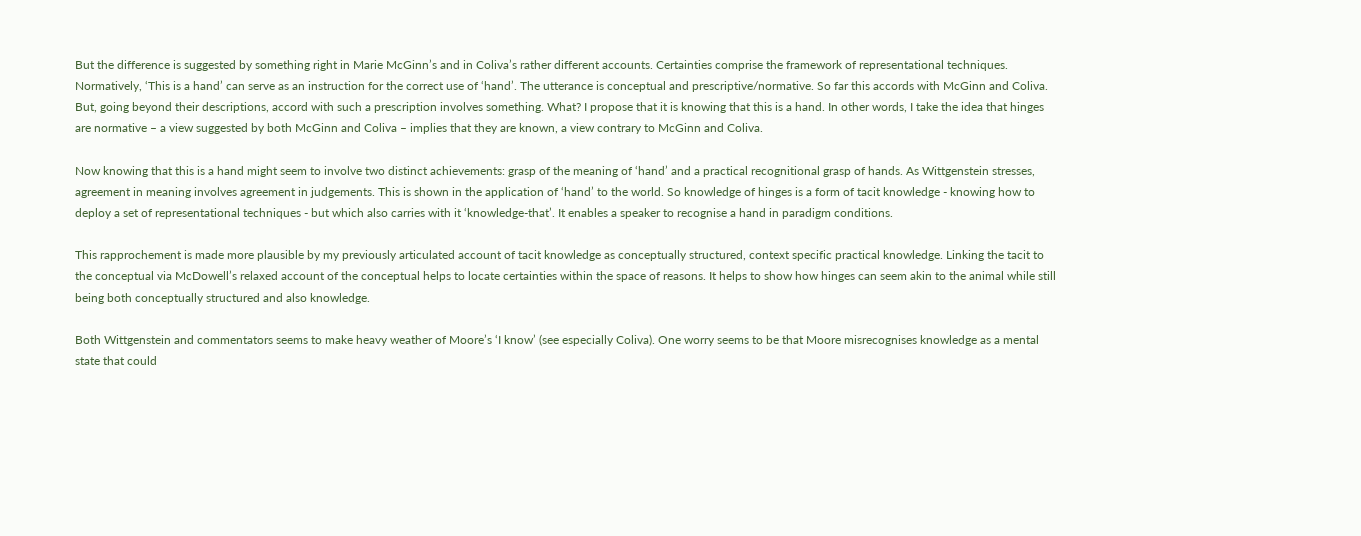But the difference is suggested by something right in Marie McGinn’s and in Coliva’s rather different accounts. Certainties comprise the framework of representational techniques. Normatively, ‘This is a hand’ can serve as an instruction for the correct use of ‘hand’. The utterance is conceptual and prescriptive/normative. So far this accords with McGinn and Coliva. But, going beyond their descriptions, accord with such a prescription involves something. What? I propose that it is knowing that this is a hand. In other words, I take the idea that hinges are normative – a view suggested by both McGinn and Coliva – implies that they are known, a view contrary to McGinn and Coliva.

Now knowing that this is a hand might seem to involve two distinct achievements: grasp of the meaning of ‘hand’ and a practical recognitional grasp of hands. As Wittgenstein stresses, agreement in meaning involves agreement in judgements. This is shown in the application of ‘hand’ to the world. So knowledge of hinges is a form of tacit knowledge - knowing how to deploy a set of representational techniques - but which also carries with it ‘knowledge-that’. It enables a speaker to recognise a hand in paradigm conditions.

This rapprochement is made more plausible by my previously articulated account of tacit knowledge as conceptually structured, context specific practical knowledge. Linking the tacit to the conceptual via McDowell’s relaxed account of the conceptual helps to locate certainties within the space of reasons. It helps to show how hinges can seem akin to the animal while still being both conceptually structured and also knowledge.

Both Wittgenstein and commentators seems to make heavy weather of Moore’s ‘I know’ (see especially Coliva). One worry seems to be that Moore misrecognises knowledge as a mental state that could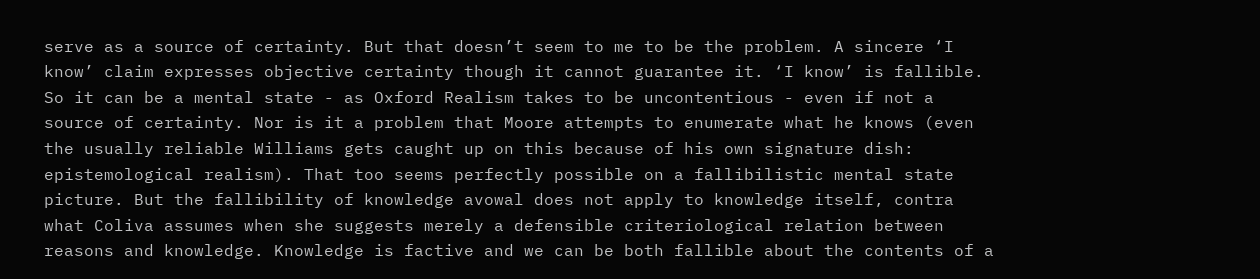serve as a source of certainty. But that doesn’t seem to me to be the problem. A sincere ‘I know’ claim expresses objective certainty though it cannot guarantee it. ‘I know’ is fallible. So it can be a mental state - as Oxford Realism takes to be uncontentious - even if not a source of certainty. Nor is it a problem that Moore attempts to enumerate what he knows (even the usually reliable Williams gets caught up on this because of his own signature dish: epistemological realism). That too seems perfectly possible on a fallibilistic mental state picture. But the fallibility of knowledge avowal does not apply to knowledge itself, contra what Coliva assumes when she suggests merely a defensible criteriological relation between reasons and knowledge. Knowledge is factive and we can be both fallible about the contents of a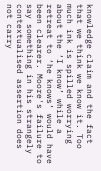knowledge claim and the fact that we think we know it. Too much ink is spilled worrying about the ‘I know’ while a retreat to ‘he knows’ would have been clearer. Moore's failure to say something in his strangely contextualised assertion does not carry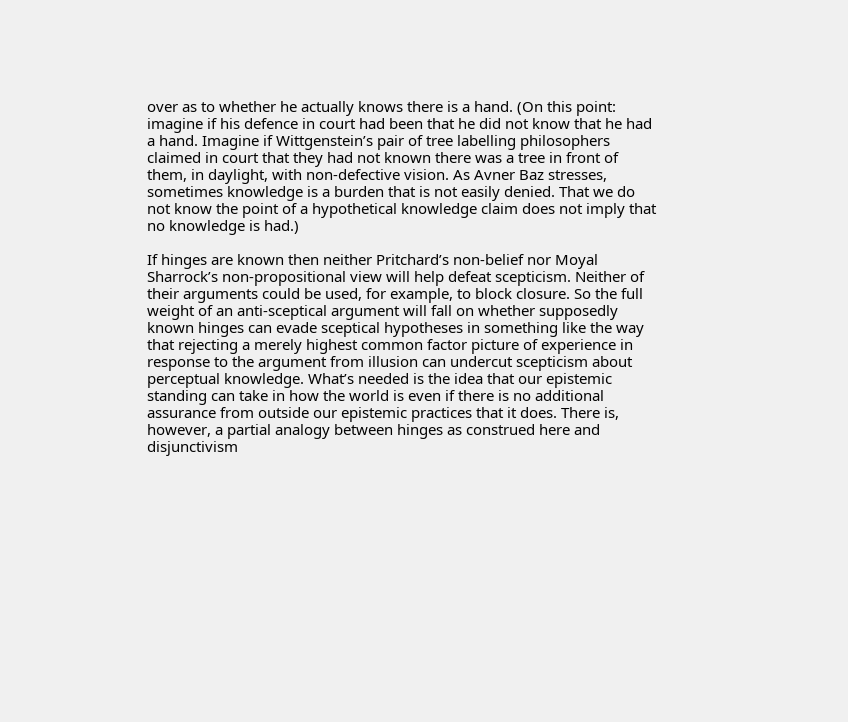over as to whether he actually knows there is a hand. (On this point: imagine if his defence in court had been that he did not know that he had a hand. Imagine if Wittgenstein’s pair of tree labelling philosophers claimed in court that they had not known there was a tree in front of them, in daylight, with non-defective vision. As Avner Baz stresses, sometimes knowledge is a burden that is not easily denied. That we do not know the point of a hypothetical knowledge claim does not imply that no knowledge is had.)

If hinges are known then neither Pritchard’s non-belief nor Moyal Sharrock’s non-propositional view will help defeat scepticism. Neither of their arguments could be used, for example, to block closure. So the full weight of an anti-sceptical argument will fall on whether supposedly known hinges can evade sceptical hypotheses in something like the way that rejecting a merely highest common factor picture of experience in response to the argument from illusion can undercut scepticism about perceptual knowledge. What’s needed is the idea that our epistemic standing can take in how the world is even if there is no additional assurance from outside our epistemic practices that it does. There is, however, a partial analogy between hinges as construed here and disjunctivism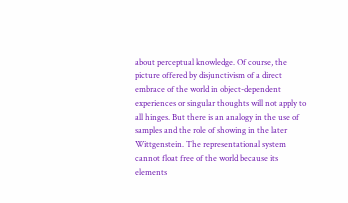about perceptual knowledge. Of course, the picture offered by disjunctivism of a direct embrace of the world in object-dependent experiences or singular thoughts will not apply to all hinges. But there is an analogy in the use of samples and the role of showing in the later Wittgenstein. The representational system cannot float free of the world because its elements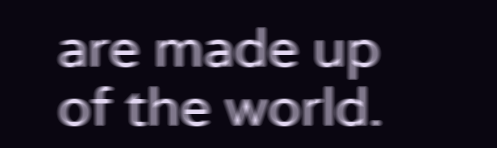are made up of the world.